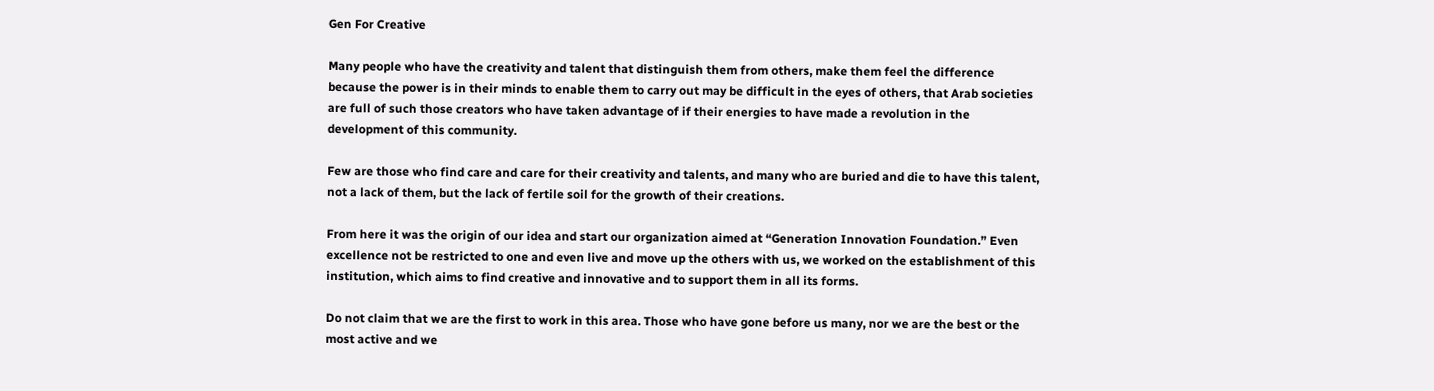Gen For Creative

Many people who have the creativity and talent that distinguish them from others, make them feel the difference because the power is in their minds to enable them to carry out may be difficult in the eyes of others, that Arab societies are full of such those creators who have taken advantage of if their energies to have made a revolution in the development of this community.

Few are those who find care and care for their creativity and talents, and many who are buried and die to have this talent, not a lack of them, but the lack of fertile soil for the growth of their creations.

From here it was the origin of our idea and start our organization aimed at “Generation Innovation Foundation.” Even excellence not be restricted to one and even live and move up the others with us, we worked on the establishment of this institution, which aims to find creative and innovative and to support them in all its forms.

Do not claim that we are the first to work in this area. Those who have gone before us many, nor we are the best or the most active and we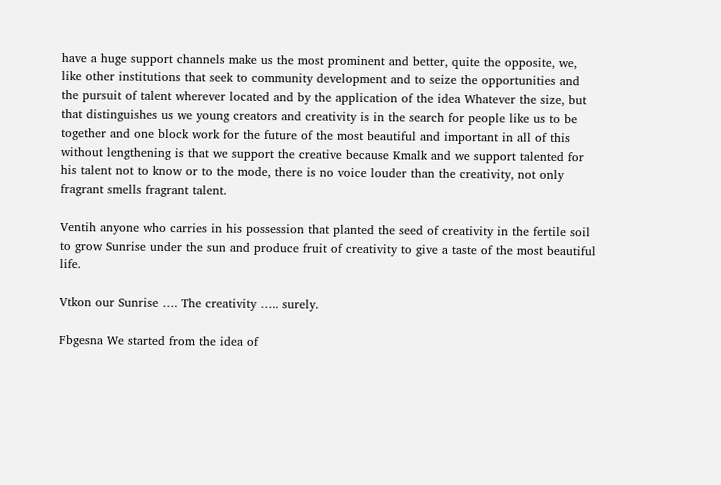have a huge support channels make us the most prominent and better, quite the opposite, we, like other institutions that seek to community development and to seize the opportunities and the pursuit of talent wherever located and by the application of the idea Whatever the size, but that distinguishes us we young creators and creativity is in the search for people like us to be together and one block work for the future of the most beautiful and important in all of this without lengthening is that we support the creative because Kmalk and we support talented for his talent not to know or to the mode, there is no voice louder than the creativity, not only fragrant smells fragrant talent.

Ventih anyone who carries in his possession that planted the seed of creativity in the fertile soil to grow Sunrise under the sun and produce fruit of creativity to give a taste of the most beautiful life.

Vtkon our Sunrise …. The creativity ….. surely.

Fbgesna We started from the idea of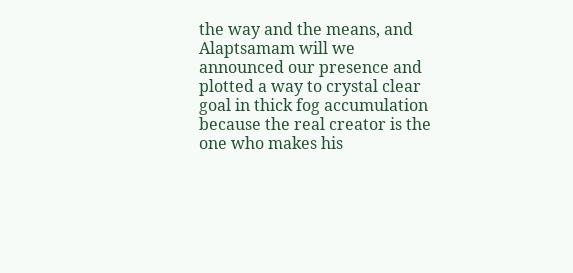the way and the means, and Alaptsamam will we announced our presence and plotted a way to crystal clear goal in thick fog accumulation because the real creator is the one who makes his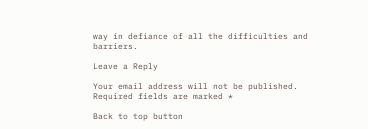way in defiance of all the difficulties and barriers.

Leave a Reply

Your email address will not be published. Required fields are marked *

Back to top button